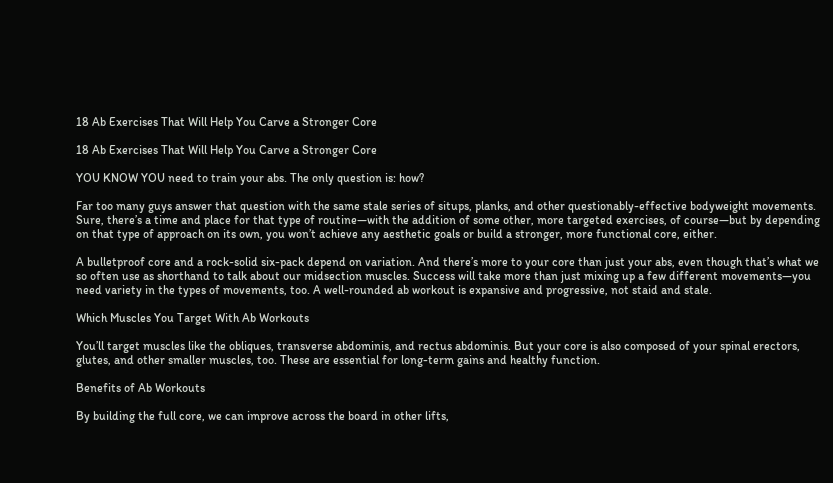18 Ab Exercises That Will Help You Carve a Stronger Core

18 Ab Exercises That Will Help You Carve a Stronger Core

YOU KNOW YOU need to train your abs. The only question is: how?

Far too many guys answer that question with the same stale series of situps, planks, and other questionably-effective bodyweight movements. Sure, there’s a time and place for that type of routine—with the addition of some other, more targeted exercises, of course—but by depending on that type of approach on its own, you won’t achieve any aesthetic goals or build a stronger, more functional core, either.

A bulletproof core and a rock-solid six-pack depend on variation. And there’s more to your core than just your abs, even though that’s what we so often use as shorthand to talk about our midsection muscles. Success will take more than just mixing up a few different movements—you need variety in the types of movements, too. A well-rounded ab workout is expansive and progressive, not staid and stale.

Which Muscles You Target With Ab Workouts

You’ll target muscles like the obliques, transverse abdominis, and rectus abdominis. But your core is also composed of your spinal erectors, glutes, and other smaller muscles, too. These are essential for long-term gains and healthy function.

Benefits of Ab Workouts

By building the full core, we can improve across the board in other lifts,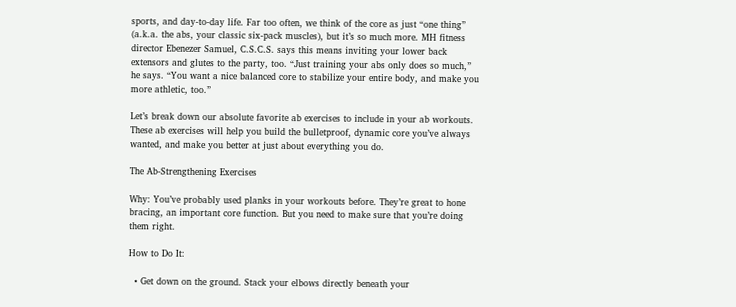sports, and day-to-day life. Far too often, we think of the core as just “one thing” (a.k.a. the abs, your classic six-pack muscles), but it’s so much more. MH fitness director Ebenezer Samuel, C.S.C.S. says this means inviting your lower back extensors and glutes to the party, too. “Just training your abs only does so much,” he says. “You want a nice balanced core to stabilize your entire body, and make you more athletic, too.”

Let’s break down our absolute favorite ab exercises to include in your ab workouts. These ab exercises will help you build the bulletproof, dynamic core you’ve always wanted, and make you better at just about everything you do.

The Ab-Strengthening Exercises

Why: You’ve probably used planks in your workouts before. They’re great to hone bracing, an important core function. But you need to make sure that you’re doing them right.

How to Do It:

  • Get down on the ground. Stack your elbows directly beneath your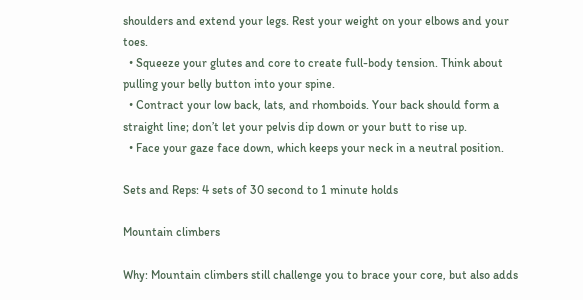shoulders and extend your legs. Rest your weight on your elbows and your toes.
  • Squeeze your glutes and core to create full-body tension. Think about pulling your belly button into your spine.
  • Contract your low back, lats, and rhomboids. Your back should form a straight line; don’t let your pelvis dip down or your butt to rise up.
  • Face your gaze face down, which keeps your neck in a neutral position.

Sets and Reps: 4 sets of 30 second to 1 minute holds

Mountain climbers

Why: Mountain climbers still challenge you to brace your core, but also adds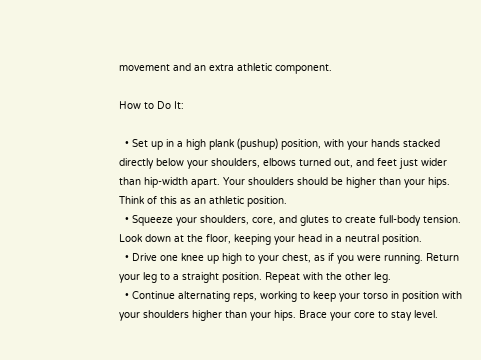movement and an extra athletic component.

How to Do It:

  • Set up in a high plank (pushup) position, with your hands stacked directly below your shoulders, elbows turned out, and feet just wider than hip-width apart. Your shoulders should be higher than your hips. Think of this as an athletic position.
  • Squeeze your shoulders, core, and glutes to create full-body tension. Look down at the floor, keeping your head in a neutral position.
  • Drive one knee up high to your chest, as if you were running. Return your leg to a straight position. Repeat with the other leg.
  • Continue alternating reps, working to keep your torso in position with your shoulders higher than your hips. Brace your core to stay level.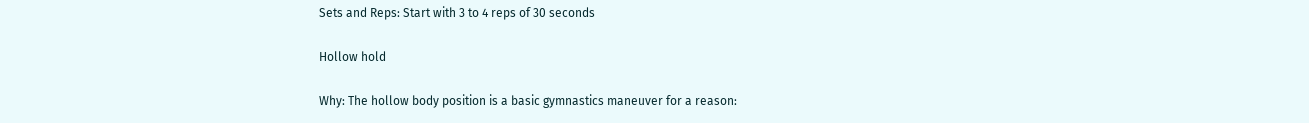Sets and Reps: Start with 3 to 4 reps of 30 seconds

Hollow hold

Why: The hollow body position is a basic gymnastics maneuver for a reason: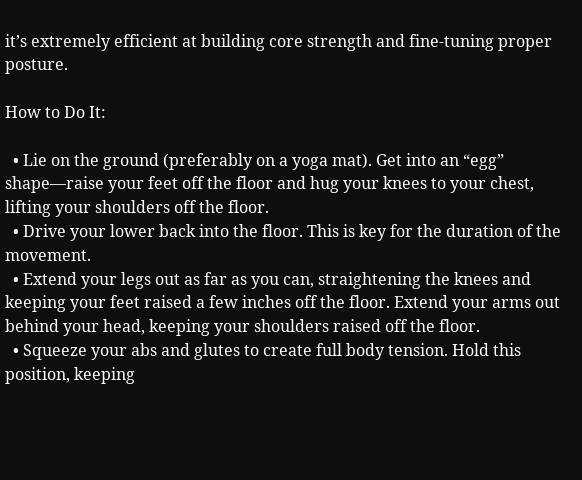it’s extremely efficient at building core strength and fine-tuning proper posture.

How to Do It:

  • Lie on the ground (preferably on a yoga mat). Get into an “egg” shape—raise your feet off the floor and hug your knees to your chest, lifting your shoulders off the floor.
  • Drive your lower back into the floor. This is key for the duration of the movement.
  • Extend your legs out as far as you can, straightening the knees and keeping your feet raised a few inches off the floor. Extend your arms out behind your head, keeping your shoulders raised off the floor.
  • Squeeze your abs and glutes to create full body tension. Hold this position, keeping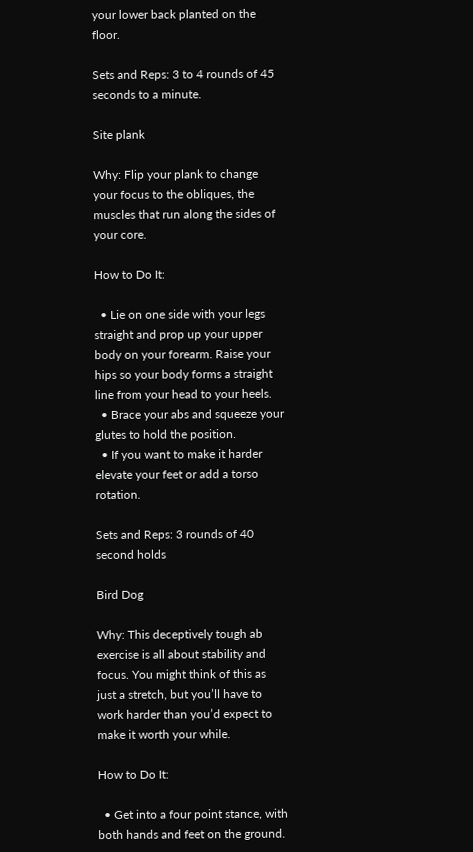your lower back planted on the floor.

Sets and Reps: 3 to 4 rounds of 45 seconds to a minute.

Site plank

Why: Flip your plank to change your focus to the obliques, the muscles that run along the sides of your core.

How to Do It:

  • Lie on one side with your legs straight and prop up your upper body on your forearm. Raise your hips so your body forms a straight line from your head to your heels.
  • Brace your abs and squeeze your glutes to hold the position.
  • If you want to make it harder elevate your feet or add a torso rotation.

Sets and Reps: 3 rounds of 40 second holds

Bird Dog

Why: This deceptively tough ab exercise is all about stability and focus. You might think of this as just a stretch, but you’ll have to work harder than you’d expect to make it worth your while.

How to Do It:

  • Get into a four point stance, with both hands and feet on the ground.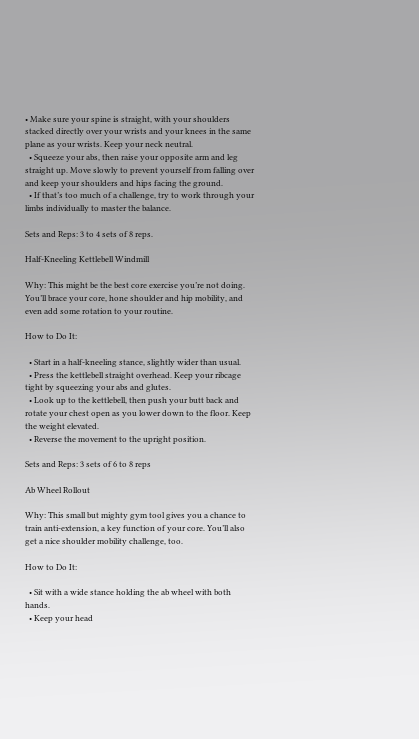• Make sure your spine is straight, with your shoulders stacked directly over your wrists and your knees in the same plane as your wrists. Keep your neck neutral.
  • Squeeze your abs, then raise your opposite arm and leg straight up. Move slowly to prevent yourself from falling over and keep your shoulders and hips facing the ground.
  • If that’s too much of a challenge, try to work through your limbs individually to master the balance.

Sets and Reps: 3 to 4 sets of 8 reps.

Half-Kneeling Kettlebell Windmill

Why: This might be the best core exercise you’re not doing. You’ll brace your core, hone shoulder and hip mobility, and even add some rotation to your routine.

How to Do It:

  • Start in a half-kneeling stance, slightly wider than usual.
  • Press the kettlebell straight overhead. Keep your ribcage tight by squeezing your abs and glutes.
  • Look up to the kettlebell, then push your butt back and rotate your chest open as you lower down to the floor. Keep the weight elevated.
  • Reverse the movement to the upright position.

Sets and Reps: 3 sets of 6 to 8 reps

Ab Wheel Rollout

Why: This small but mighty gym tool gives you a chance to train anti-extension, a key function of your core. You’ll also get a nice shoulder mobility challenge, too.

How to Do It:

  • Sit with a wide stance holding the ab wheel with both hands.
  • Keep your head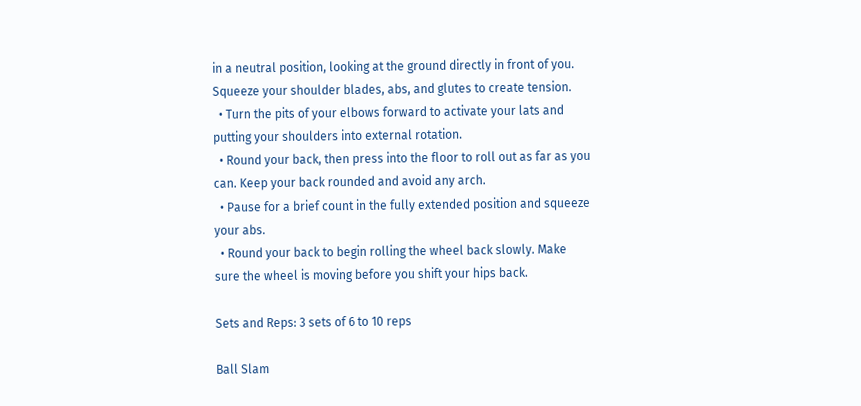in a neutral position, looking at the ground directly in front of you. Squeeze your shoulder blades, abs, and glutes to create tension.
  • Turn the pits of your elbows forward to activate your lats and putting your shoulders into external rotation.
  • Round your back, then press into the floor to roll out as far as you can. Keep your back rounded and avoid any arch.
  • Pause for a brief count in the fully extended position and squeeze your abs.
  • Round your back to begin rolling the wheel back slowly. Make sure the wheel is moving before you shift your hips back.

Sets and Reps: 3 sets of 6 to 10 reps

Ball Slam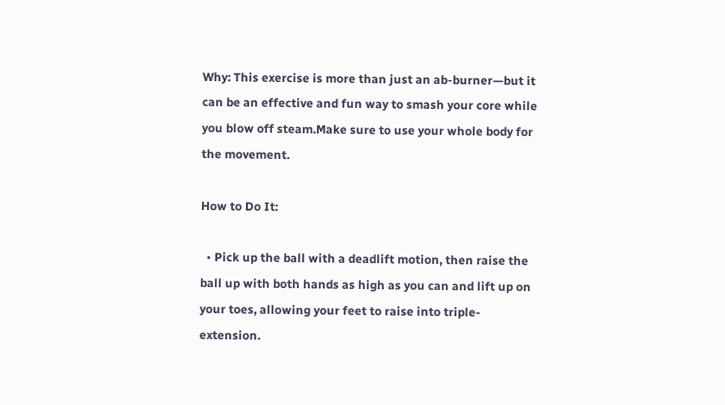Why: This exercise is more than just an ab-burner—but it can be an effective and fun way to smash your core while you blow off steam.Make sure to use your whole body for the movement.

How to Do It:

  • Pick up the ball with a deadlift motion, then raise the ball up with both hands as high as you can and lift up on your toes, allowing your feet to raise into triple-extension.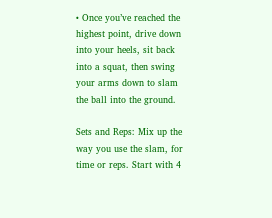• Once you’ve reached the highest point, drive down into your heels, sit back into a squat, then swing your arms down to slam the ball into the ground.

Sets and Reps: Mix up the way you use the slam, for time or reps. Start with 4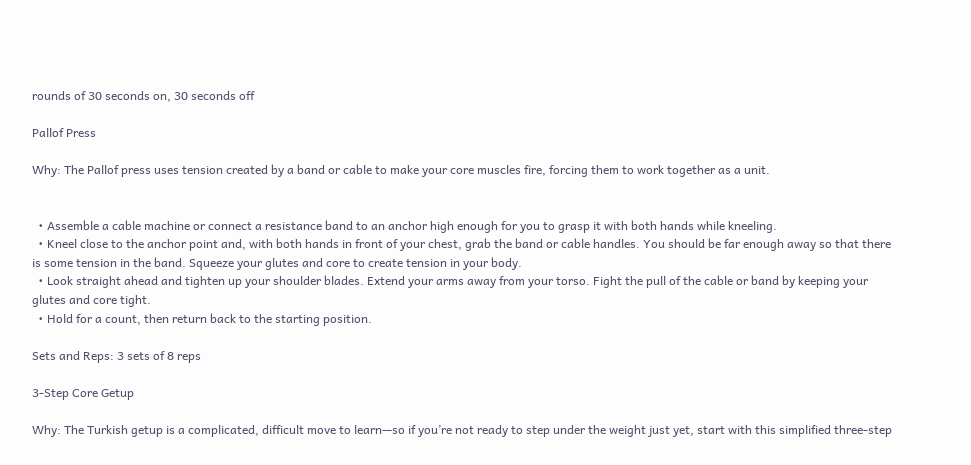rounds of 30 seconds on, 30 seconds off

Pallof Press

Why: The Pallof press uses tension created by a band or cable to make your core muscles fire, forcing them to work together as a unit.


  • Assemble a cable machine or connect a resistance band to an anchor high enough for you to grasp it with both hands while kneeling.
  • Kneel close to the anchor point and, with both hands in front of your chest, grab the band or cable handles. You should be far enough away so that there is some tension in the band. Squeeze your glutes and core to create tension in your body.
  • Look straight ahead and tighten up your shoulder blades. Extend your arms away from your torso. Fight the pull of the cable or band by keeping your glutes and core tight.
  • Hold for a count, then return back to the starting position.

Sets and Reps: 3 sets of 8 reps

3-Step Core Getup

Why: The Turkish getup is a complicated, difficult move to learn—so if you’re not ready to step under the weight just yet, start with this simplified three-step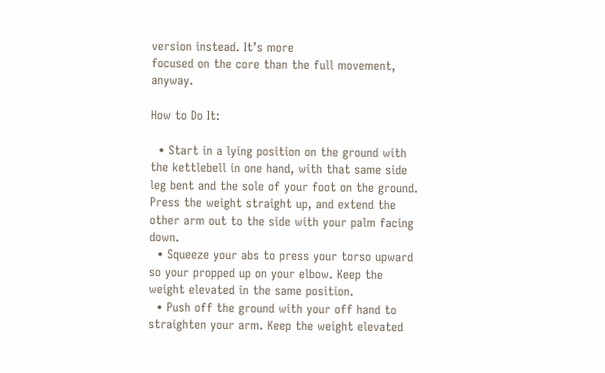version instead. It’s more
focused on the core than the full movement, anyway.

How to Do It:

  • Start in a lying position on the ground with the kettlebell in one hand, with that same side leg bent and the sole of your foot on the ground. Press the weight straight up, and extend the other arm out to the side with your palm facing down.
  • Squeeze your abs to press your torso upward so your propped up on your elbow. Keep the weight elevated in the same position.
  • Push off the ground with your off hand to straighten your arm. Keep the weight elevated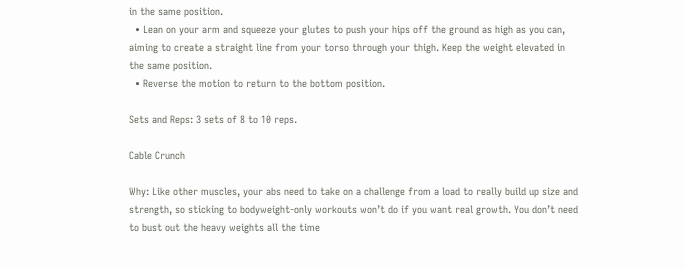in the same position.
  • Lean on your arm and squeeze your glutes to push your hips off the ground as high as you can, aiming to create a straight line from your torso through your thigh. Keep the weight elevated in the same position.
  • Reverse the motion to return to the bottom position.

Sets and Reps: 3 sets of 8 to 10 reps.

Cable Crunch

Why: Like other muscles, your abs need to take on a challenge from a load to really build up size and strength, so sticking to bodyweight-only workouts won’t do if you want real growth. You don’t need to bust out the heavy weights all the time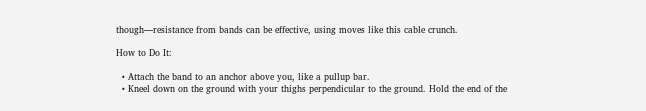though—resistance from bands can be effective, using moves like this cable crunch.

How to Do It:

  • Attach the band to an anchor above you, like a pullup bar.
  • Kneel down on the ground with your thighs perpendicular to the ground. Hold the end of the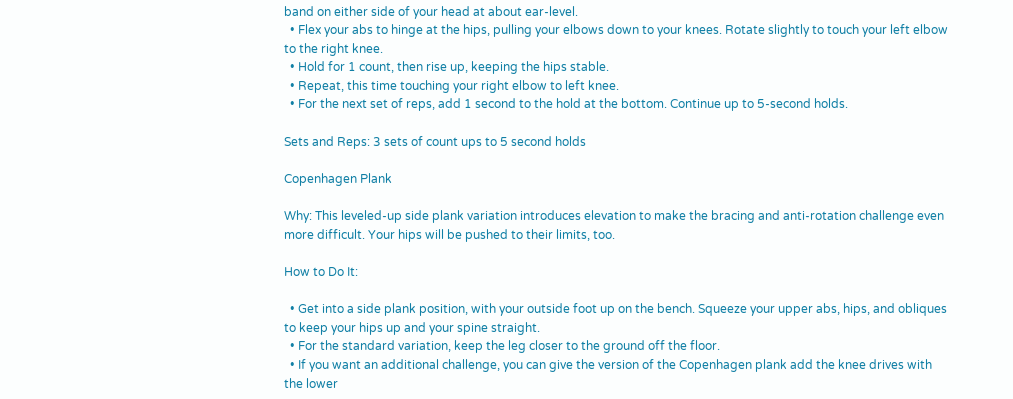band on either side of your head at about ear-level.
  • Flex your abs to hinge at the hips, pulling your elbows down to your knees. Rotate slightly to touch your left elbow to the right knee.
  • Hold for 1 count, then rise up, keeping the hips stable.
  • Repeat, this time touching your right elbow to left knee.
  • For the next set of reps, add 1 second to the hold at the bottom. Continue up to 5-second holds.

Sets and Reps: 3 sets of count ups to 5 second holds

Copenhagen Plank

Why: This leveled-up side plank variation introduces elevation to make the bracing and anti-rotation challenge even more difficult. Your hips will be pushed to their limits, too.

How to Do It:

  • Get into a side plank position, with your outside foot up on the bench. Squeeze your upper abs, hips, and obliques to keep your hips up and your spine straight.
  • For the standard variation, keep the leg closer to the ground off the floor.
  • If you want an additional challenge, you can give the version of the Copenhagen plank add the knee drives with the lower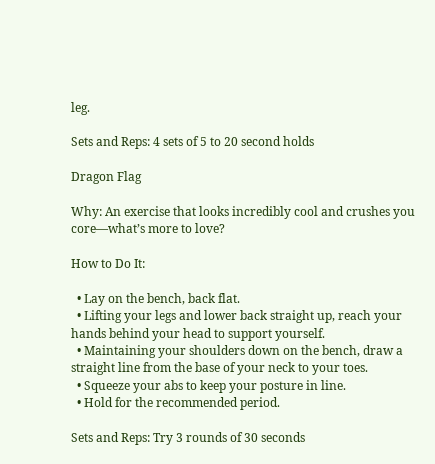leg.

Sets and Reps: 4 sets of 5 to 20 second holds

Dragon Flag

Why: An exercise that looks incredibly cool and crushes you core—what’s more to love?

How to Do It:

  • Lay on the bench, back flat.
  • Lifting your legs and lower back straight up, reach your hands behind your head to support yourself.
  • Maintaining your shoulders down on the bench, draw a straight line from the base of your neck to your toes.
  • Squeeze your abs to keep your posture in line.
  • Hold for the recommended period.

Sets and Reps: Try 3 rounds of 30 seconds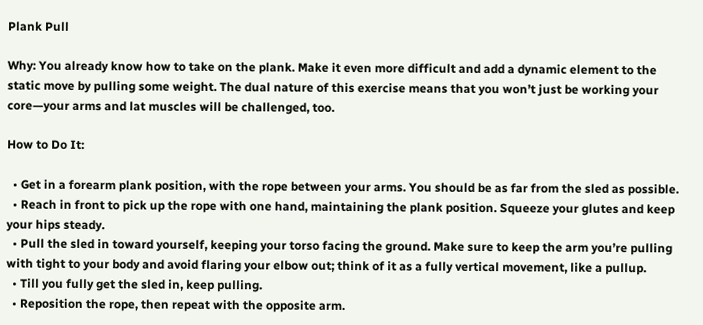Plank Pull

Why: You already know how to take on the plank. Make it even more difficult and add a dynamic element to the static move by pulling some weight. The dual nature of this exercise means that you won’t just be working your core—your arms and lat muscles will be challenged, too.

How to Do It:

  • Get in a forearm plank position, with the rope between your arms. You should be as far from the sled as possible.
  • Reach in front to pick up the rope with one hand, maintaining the plank position. Squeeze your glutes and keep your hips steady.
  • Pull the sled in toward yourself, keeping your torso facing the ground. Make sure to keep the arm you’re pulling with tight to your body and avoid flaring your elbow out; think of it as a fully vertical movement, like a pullup.
  • Till you fully get the sled in, keep pulling.
  • Reposition the rope, then repeat with the opposite arm.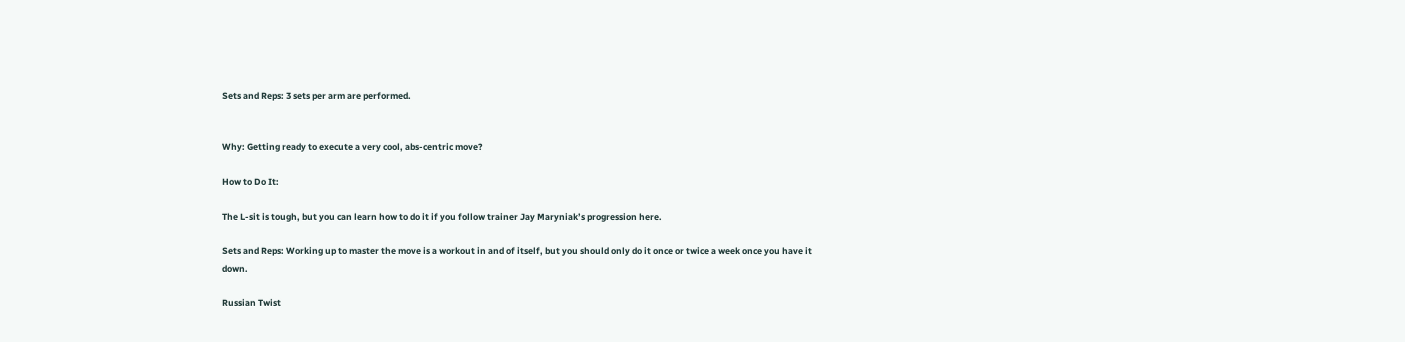Sets and Reps: 3 sets per arm are performed.


Why: Getting ready to execute a very cool, abs-centric move?

How to Do It:

The L-sit is tough, but you can learn how to do it if you follow trainer Jay Maryniak’s progression here.

Sets and Reps: Working up to master the move is a workout in and of itself, but you should only do it once or twice a week once you have it down.

Russian Twist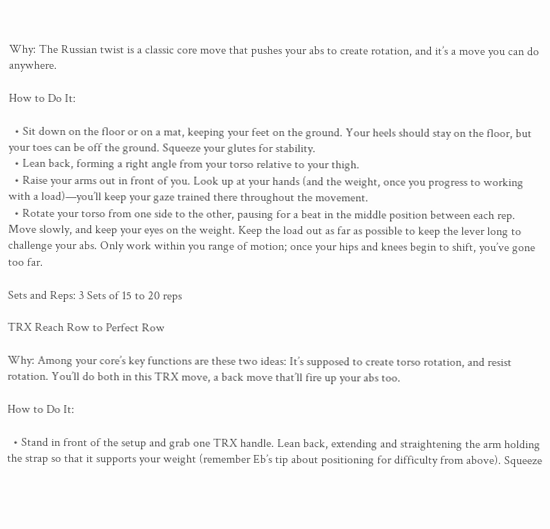Why: The Russian twist is a classic core move that pushes your abs to create rotation, and it’s a move you can do anywhere.

How to Do It:

  • Sit down on the floor or on a mat, keeping your feet on the ground. Your heels should stay on the floor, but your toes can be off the ground. Squeeze your glutes for stability.
  • Lean back, forming a right angle from your torso relative to your thigh.
  • Raise your arms out in front of you. Look up at your hands (and the weight, once you progress to working with a load)—you’ll keep your gaze trained there throughout the movement.
  • Rotate your torso from one side to the other, pausing for a beat in the middle position between each rep. Move slowly, and keep your eyes on the weight. Keep the load out as far as possible to keep the lever long to challenge your abs. Only work within you range of motion; once your hips and knees begin to shift, you’ve gone too far.

Sets and Reps: 3 Sets of 15 to 20 reps

TRX Reach Row to Perfect Row

Why: Among your core’s key functions are these two ideas: It’s supposed to create torso rotation, and resist rotation. You’ll do both in this TRX move, a back move that’ll fire up your abs too.

How to Do It:

  • Stand in front of the setup and grab one TRX handle. Lean back, extending and straightening the arm holding the strap so that it supports your weight (remember Eb’s tip about positioning for difficulty from above). Squeeze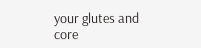your glutes and core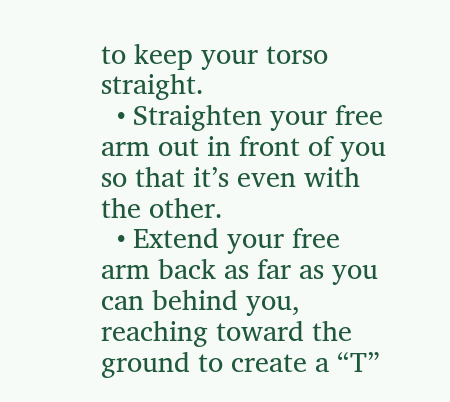to keep your torso straight.
  • Straighten your free arm out in front of you so that it’s even with the other.
  • Extend your free arm back as far as you can behind you, reaching toward the ground to create a “T”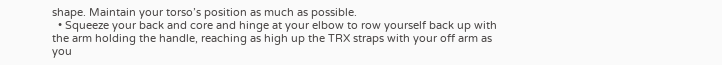shape. Maintain your torso’s position as much as possible.
  • Squeeze your back and core and hinge at your elbow to row yourself back up with the arm holding the handle, reaching as high up the TRX straps with your off arm as you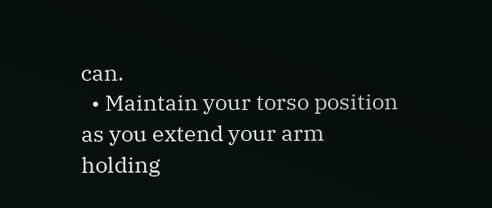can.
  • Maintain your torso position as you extend your arm holding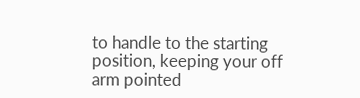to handle to the starting position, keeping your off arm pointed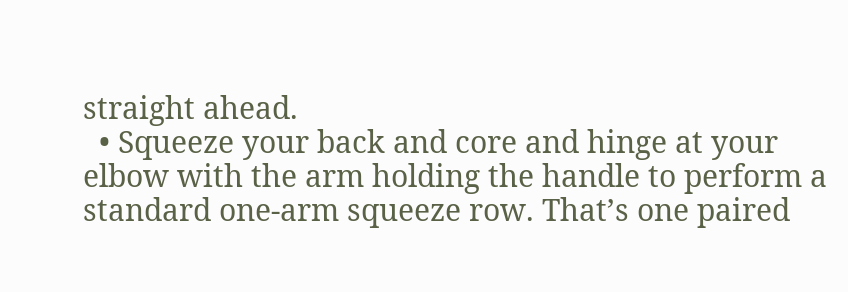straight ahead.
  • Squeeze your back and core and hinge at your elbow with the arm holding the handle to perform a standard one-arm squeeze row. That’s one paired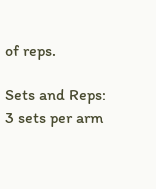of reps.

Sets and Reps: 3 sets per arm